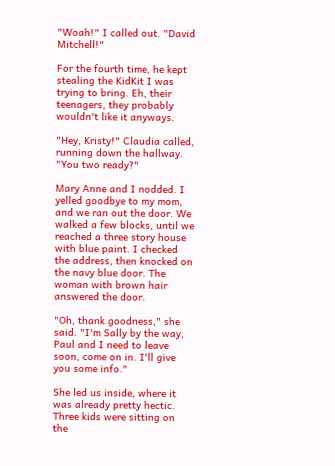"Woah!" I called out. "David Mitchell!"

For the fourth time, he kept stealing the KidKit I was trying to bring. Eh, their teenagers, they probably wouldn't like it anyways.

"Hey, Kristy!" Claudia called, running down the hallway. "You two ready?"

Mary Anne and I nodded. I yelled goodbye to my mom, and we ran out the door. We walked a few blocks, until we reached a three story house with blue paint. I checked the address, then knocked on the navy blue door. The woman with brown hair answered the door.

"Oh, thank goodness," she said. "I'm Sally by the way, Paul and I need to leave soon, come on in. I'll give you some info."

She led us inside, where it was already pretty hectic. Three kids were sitting on the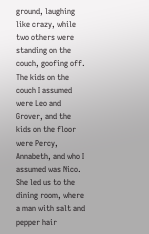ground, laughing like crazy, while two others were standing on the couch, goofing off. The kids on the couch I assumed were Leo and Grover, and the kids on the floor were Percy, Annabeth, and who I assumed was Nico. She led us to the dining room, where a man with salt and pepper hair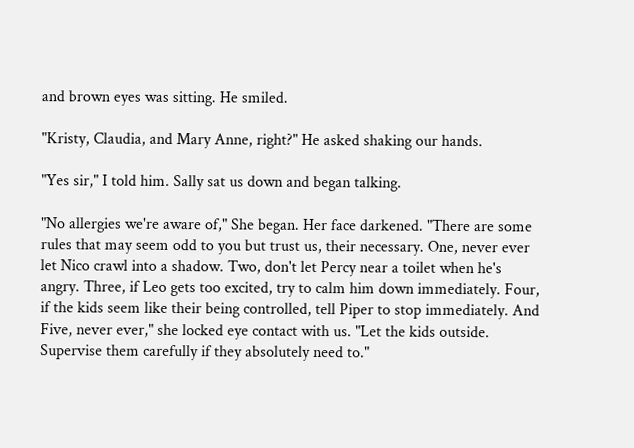and brown eyes was sitting. He smiled.

"Kristy, Claudia, and Mary Anne, right?" He asked shaking our hands.

"Yes sir," I told him. Sally sat us down and began talking.

"No allergies we're aware of," She began. Her face darkened. "There are some rules that may seem odd to you but trust us, their necessary. One, never ever let Nico crawl into a shadow. Two, don't let Percy near a toilet when he's angry. Three, if Leo gets too excited, try to calm him down immediately. Four, if the kids seem like their being controlled, tell Piper to stop immediately. And Five, never ever," she locked eye contact with us. "Let the kids outside. Supervise them carefully if they absolutely need to."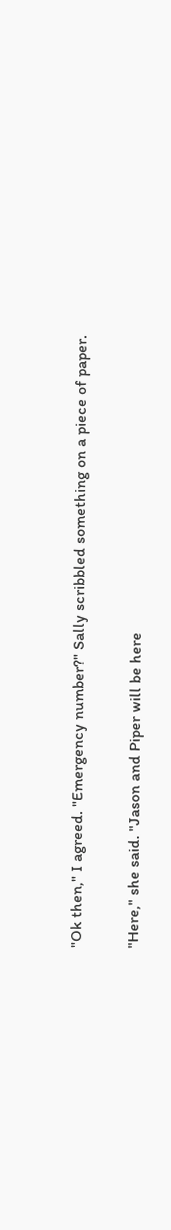"Ok then," I agreed. "Emergency number?" Sally scribbled something on a piece of paper.

"Here," she said. "Jason and Piper will be here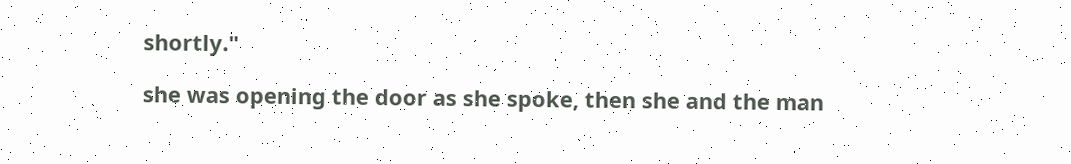shortly."

she was opening the door as she spoke, then she and the man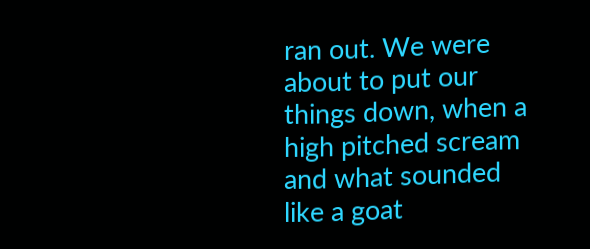ran out. We were about to put our things down, when a high pitched scream and what sounded like a goat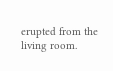erupted from the living room.